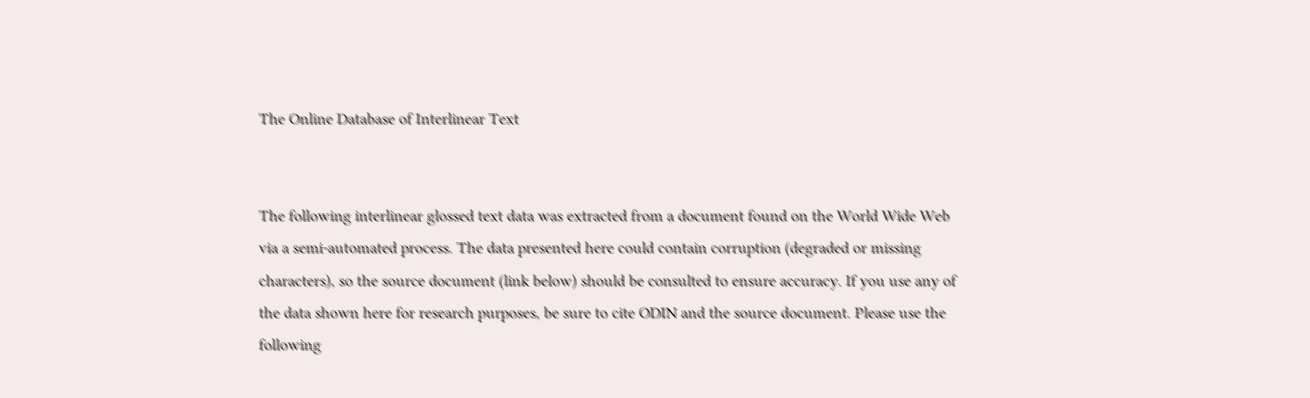The Online Database of Interlinear Text


The following interlinear glossed text data was extracted from a document found on the World Wide Web via a semi-automated process. The data presented here could contain corruption (degraded or missing characters), so the source document (link below) should be consulted to ensure accuracy. If you use any of the data shown here for research purposes, be sure to cite ODIN and the source document. Please use the following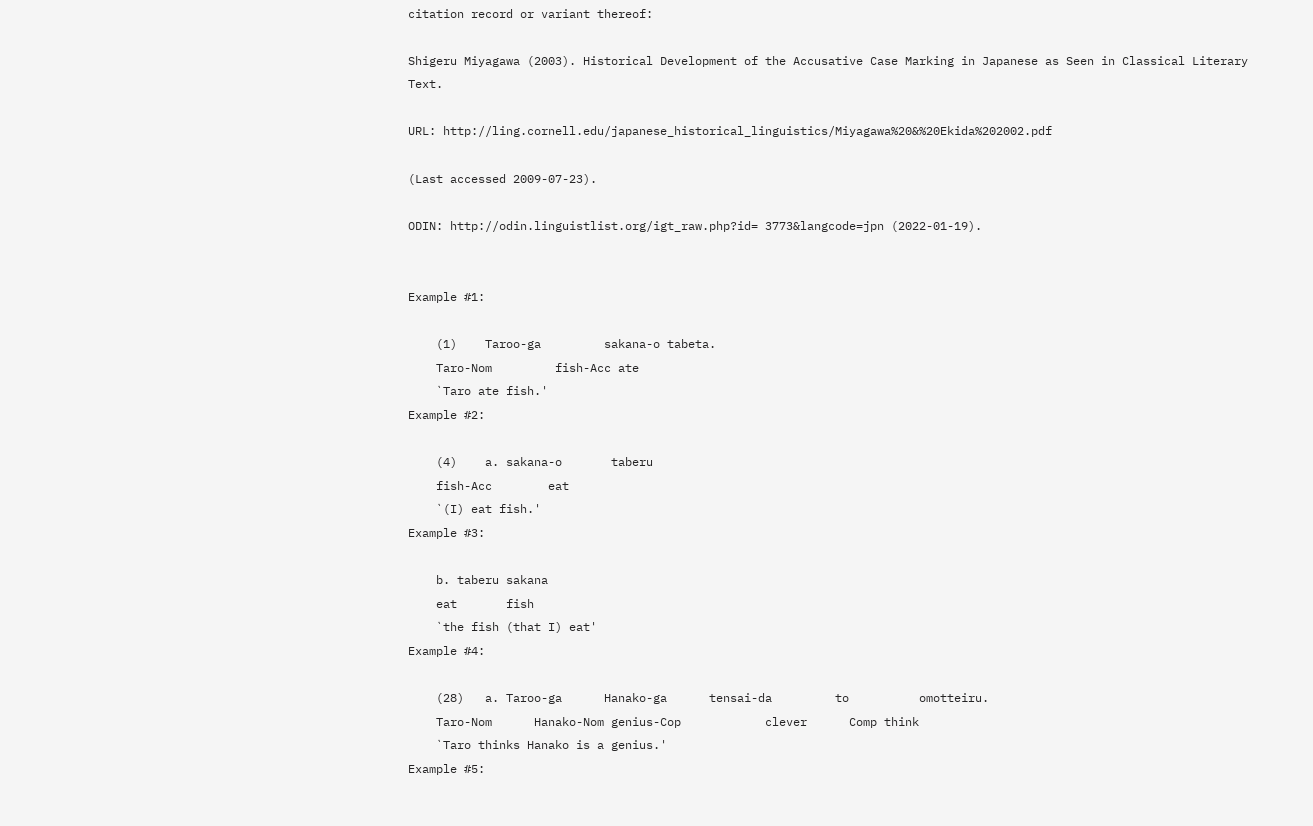citation record or variant thereof:

Shigeru Miyagawa (2003). Historical Development of the Accusative Case Marking in Japanese as Seen in Classical Literary Text.

URL: http://ling.cornell.edu/japanese_historical_linguistics/Miyagawa%20&%20Ekida%202002.pdf

(Last accessed 2009-07-23).

ODIN: http://odin.linguistlist.org/igt_raw.php?id= 3773&langcode=jpn (2022-01-19).


Example #1:

    (1)    Taroo-ga         sakana-o tabeta.
    Taro-Nom         fish-Acc ate
    `Taro ate fish.'
Example #2:

    (4)    a. sakana-o       taberu
    fish-Acc        eat
    `(I) eat fish.'
Example #3:

    b. taberu sakana
    eat       fish
    `the fish (that I) eat'
Example #4:

    (28)   a. Taroo-ga      Hanako-ga      tensai-da         to          omotteiru.
    Taro-Nom      Hanako-Nom genius-Cop            clever      Comp think
    `Taro thinks Hanako is a genius.'
Example #5: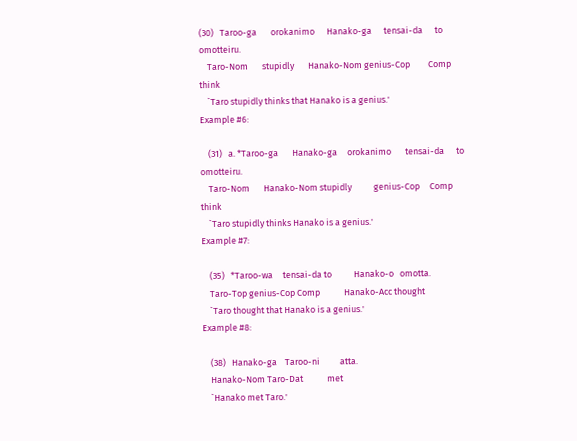(30)   Taroo-ga       orokanimo      Hanako-ga      tensai-da      to   omotteiru.
    Taro-Nom       stupidly       Hanako-Nom genius-Cop         Comp think
    `Taro stupidly thinks that Hanako is a genius.'
Example #6:

    (31)   a. *Taroo-ga       Hanako-ga     orokanimo       tensai-da      to   omotteiru.
    Taro-Nom       Hanako-Nom stupidly           genius-Cop     Comp think
    `Taro stupidly thinks Hanako is a genius.'
Example #7:

    (35)   *Taroo-wa     tensai-da to           Hanako-o   omotta.
    Taro-Top genius-Cop Comp            Hanako-Acc thought
    `Taro thought that Hanako is a genius.'
Example #8:

    (38)   Hanako-ga    Taroo-ni          atta.
    Hanako-Nom Taro-Dat            met
    `Hanako met Taro.'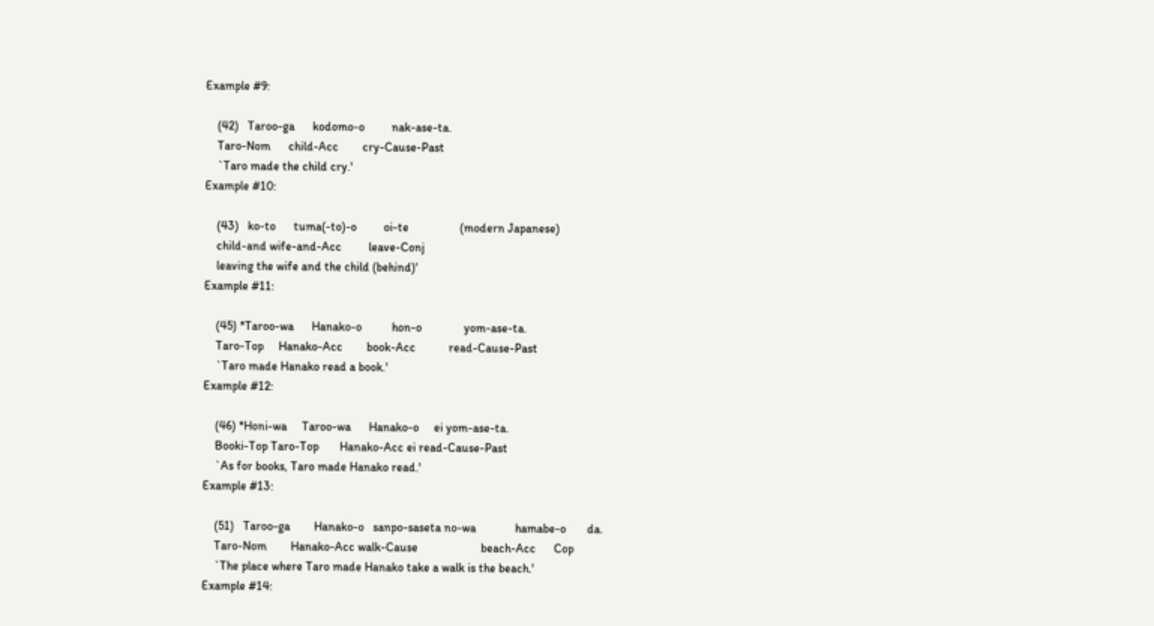Example #9:

    (42)   Taroo-ga      kodomo-o         nak-ase-ta.
    Taro-Nom      child-Acc        cry-Cause-Past
    `Taro made the child cry.'
Example #10:

    (43)   ko-to      tuma(-to)-o         oi-te                 (modern Japanese)
    child-and wife-and-Acc         leave-Conj
    leaving the wife and the child (behind)'
Example #11:

    (45) *Taroo-wa      Hanako-o          hon-o              yom-ase-ta.
    Taro-Top     Hanako-Acc        book-Acc           read-Cause-Past
    `Taro made Hanako read a book.'
Example #12:

    (46) *Honi-wa     Taroo-wa      Hanako-o     ei yom-ase-ta.
    Booki-Top Taro-Top       Hanako-Acc ei read-Cause-Past
    `As for books, Taro made Hanako read.'
Example #13:

    (51)   Taroo-ga        Hanako-o   sanpo-saseta no-wa             hamabe-o       da.
    Taro-Nom        Hanako-Acc walk-Cause                     beach-Acc      Cop
    `The place where Taro made Hanako take a walk is the beach.'
Example #14: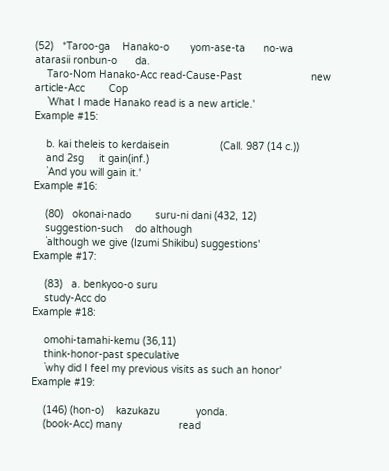(52)   *Taroo-ga    Hanako-o       yom-ase-ta      no-wa          atarasii ronbun-o      da.
    Taro-Nom Hanako-Acc read-Cause-Past                       new article-Acc        Cop
    `What I made Hanako read is a new article.'
Example #15:

    b. kai theleis to kerdaisein                 (Call. 987 (14 c.))
    and 2sg     it gain(inf.)
    `And you will gain it.'
Example #16:

    (80)   okonai-nado        suru-ni dani (432, 12)
    suggestion-such    do although
    `although we give (Izumi Shikibu) suggestions'
Example #17:

    (83)   a. benkyoo-o suru
    study-Acc do
Example #18:

    omohi-tamahi-kemu (36,11)
    think-honor-past speculative
    `why did I feel my previous visits as such an honor'
Example #19:

    (146) (hon-o)    kazukazu            yonda.
    (book-Acc) many                   read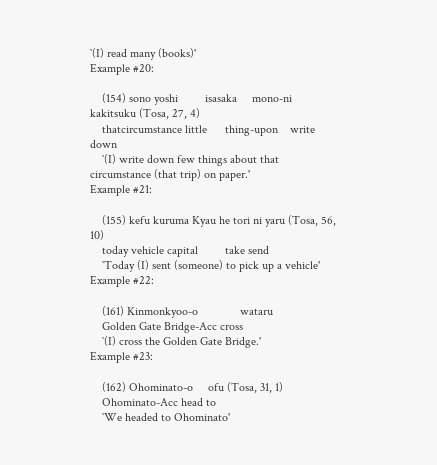`(I) read many (books)'
Example #20:

    (154) sono yoshi         isasaka     mono-ni       kakitsuku (Tosa, 27, 4)
    thatcircumstance little      thing-upon    write down
    `(I) write down few things about that circumstance (that trip) on paper.'
Example #21:

    (155) kefu kuruma Kyau he tori ni yaru (Tosa, 56, 10)
    today vehicle capital         take send
    `Today (I) sent (someone) to pick up a vehicle'
Example #22:

    (161) Kinmonkyoo-o              wataru
    Golden Gate Bridge-Acc cross
    `(I) cross the Golden Gate Bridge.'
Example #23:

    (162) Ohominato-o     ofu (Tosa, 31, 1)
    Ohominato-Acc head to
    `We headed to Ohominato'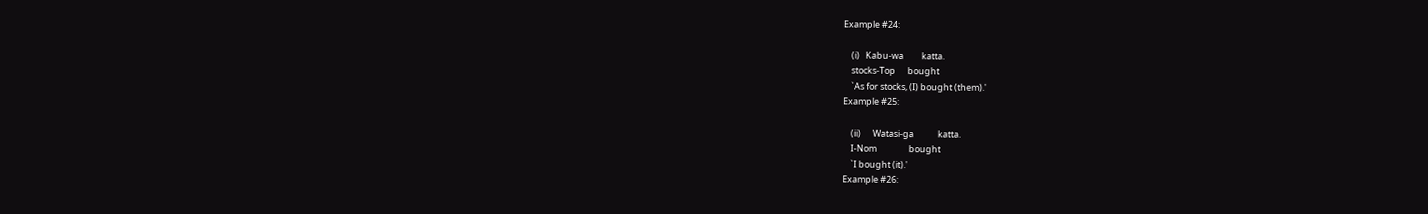Example #24:

    (i)   Kabu-wa         katta.
    stocks-Top      bought
    `As for stocks, (I) bought (them).'
Example #25:

    (ii)      Watasi-ga            katta.
    I-Nom                bought
    `I bought (it).'
Example #26: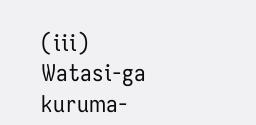(iii)     Watasi-ga      kuruma-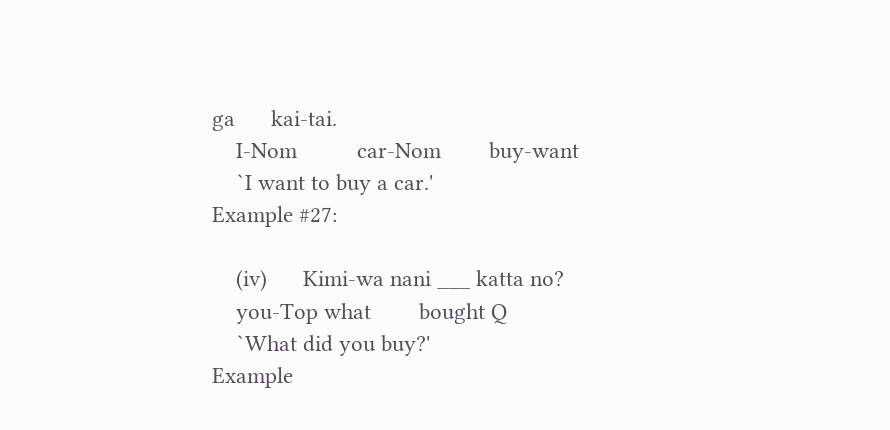ga      kai-tai.
    I-Nom          car-Nom        buy-want
    `I want to buy a car.'
Example #27:

    (iv)      Kimi-wa nani ___ katta no?
    you-Top what        bought Q
    `What did you buy?'
Example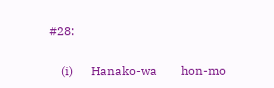#28:

    (i)      Hanako-wa        hon-mo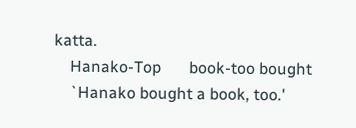katta.
    Hanako-Top       book-too bought
    `Hanako bought a book, too.'